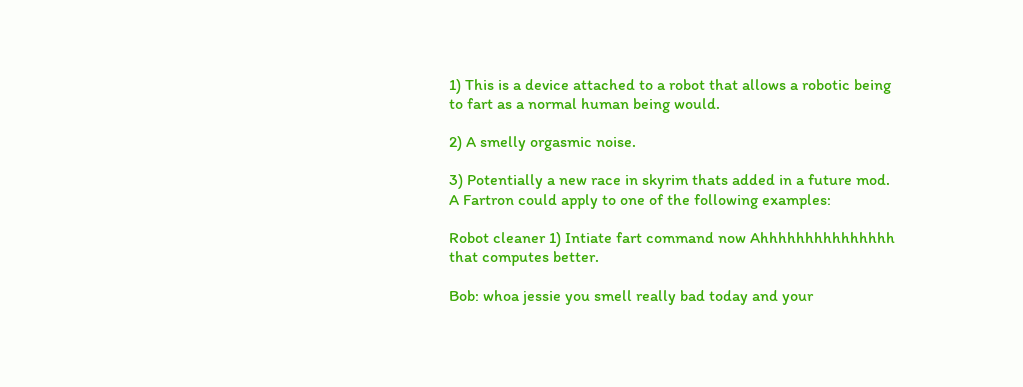1) This is a device attached to a robot that allows a robotic being to fart as a normal human being would.

2) A smelly orgasmic noise.

3) Potentially a new race in skyrim thats added in a future mod.
A Fartron could apply to one of the following examples:

Robot cleaner 1) Intiate fart command now Ahhhhhhhhhhhhhhh that computes better.

Bob: whoa jessie you smell really bad today and your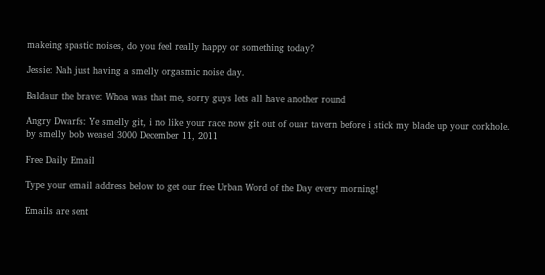makeing spastic noises, do you feel really happy or something today?

Jessie: Nah just having a smelly orgasmic noise day.

Baldaur the brave: Whoa was that me, sorry guys lets all have another round

Angry Dwarfs: Ye smelly git, i no like your race now git out of ouar tavern before i stick my blade up your corkhole.
by smelly bob weasel 3000 December 11, 2011

Free Daily Email

Type your email address below to get our free Urban Word of the Day every morning!

Emails are sent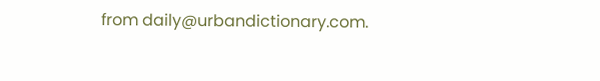from daily@urbandictionary.com.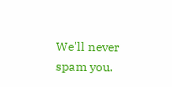We'll never spam you.